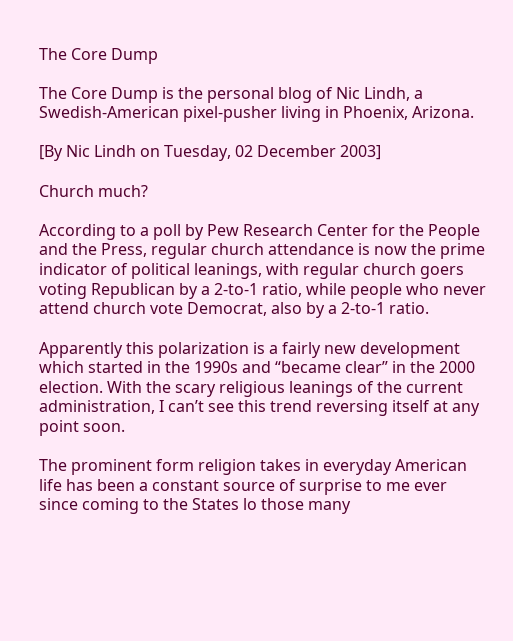The Core Dump

The Core Dump is the personal blog of Nic Lindh, a Swedish-American pixel-pusher living in Phoenix, Arizona.

[By Nic Lindh on Tuesday, 02 December 2003]

Church much?

According to a poll by Pew Research Center for the People and the Press, regular church attendance is now the prime indicator of political leanings, with regular church goers voting Republican by a 2-to-1 ratio, while people who never attend church vote Democrat, also by a 2-to-1 ratio.

Apparently this polarization is a fairly new development which started in the 1990s and “became clear” in the 2000 election. With the scary religious leanings of the current administration, I can’t see this trend reversing itself at any point soon.

The prominent form religion takes in everyday American life has been a constant source of surprise to me ever since coming to the States lo those many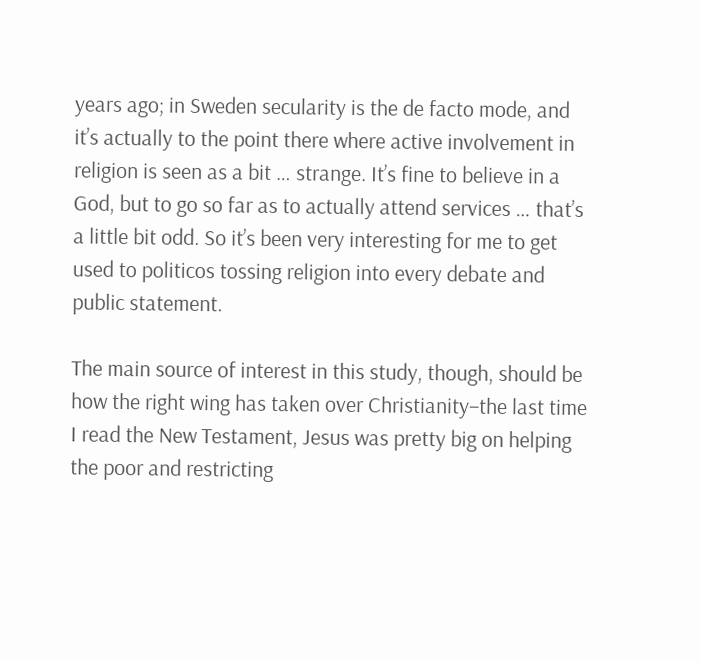years ago; in Sweden secularity is the de facto mode, and it’s actually to the point there where active involvement in religion is seen as a bit … strange. It’s fine to believe in a God, but to go so far as to actually attend services … that’s a little bit odd. So it’s been very interesting for me to get used to politicos tossing religion into every debate and public statement.

The main source of interest in this study, though, should be how the right wing has taken over Christianity–the last time I read the New Testament, Jesus was pretty big on helping the poor and restricting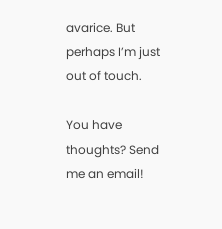avarice. But perhaps I’m just out of touch.

You have thoughts? Send me an email!